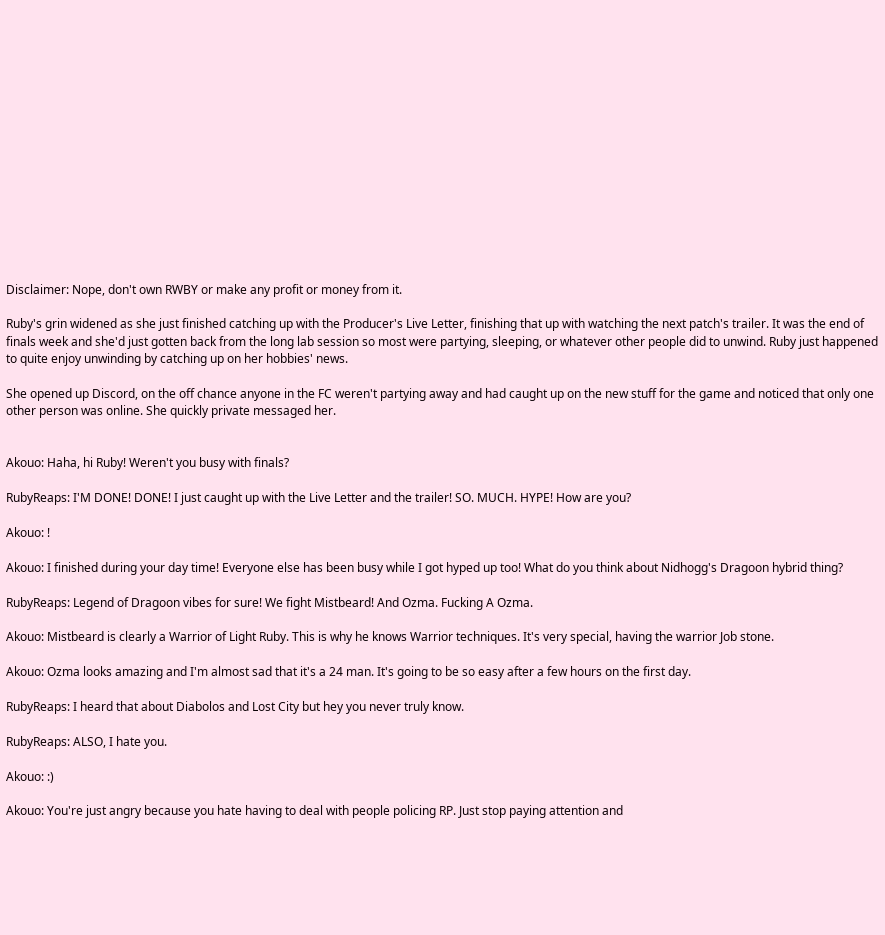Disclaimer: Nope, don't own RWBY or make any profit or money from it.

Ruby's grin widened as she just finished catching up with the Producer's Live Letter, finishing that up with watching the next patch's trailer. It was the end of finals week and she'd just gotten back from the long lab session so most were partying, sleeping, or whatever other people did to unwind. Ruby just happened to quite enjoy unwinding by catching up on her hobbies' news.

She opened up Discord, on the off chance anyone in the FC weren't partying away and had caught up on the new stuff for the game and noticed that only one other person was online. She quickly private messaged her.


Akouo: Haha, hi Ruby! Weren't you busy with finals?

RubyReaps: I'M DONE! DONE! I just caught up with the Live Letter and the trailer! SO. MUCH. HYPE! How are you?

Akouo: !

Akouo: I finished during your day time! Everyone else has been busy while I got hyped up too! What do you think about Nidhogg's Dragoon hybrid thing?

RubyReaps: Legend of Dragoon vibes for sure! We fight Mistbeard! And Ozma. Fucking A Ozma.

Akouo: Mistbeard is clearly a Warrior of Light Ruby. This is why he knows Warrior techniques. It's very special, having the warrior Job stone.

Akouo: Ozma looks amazing and I'm almost sad that it's a 24 man. It's going to be so easy after a few hours on the first day.

RubyReaps: I heard that about Diabolos and Lost City but hey you never truly know.

RubyReaps: ALSO, I hate you.

Akouo: :)

Akouo: You're just angry because you hate having to deal with people policing RP. Just stop paying attention and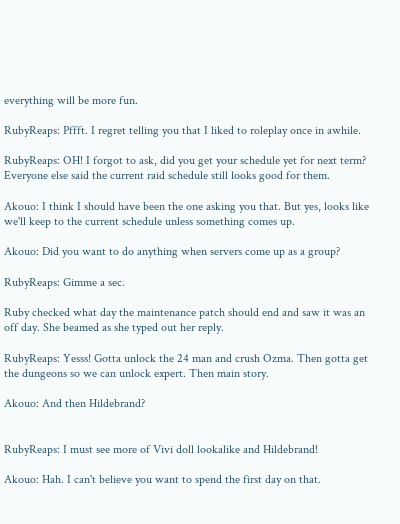everything will be more fun.

RubyReaps: Pffft. I regret telling you that I liked to roleplay once in awhile.

RubyReaps: OH! I forgot to ask, did you get your schedule yet for next term? Everyone else said the current raid schedule still looks good for them.

Akouo: I think I should have been the one asking you that. But yes, looks like we'll keep to the current schedule unless something comes up.

Akouo: Did you want to do anything when servers come up as a group?

RubyReaps: Gimme a sec.

Ruby checked what day the maintenance patch should end and saw it was an off day. She beamed as she typed out her reply.

RubyReaps: Yesss! Gotta unlock the 24 man and crush Ozma. Then gotta get the dungeons so we can unlock expert. Then main story.

Akouo: And then Hildebrand?


RubyReaps: I must see more of Vivi doll lookalike and Hildebrand!

Akouo: Hah. I can't believe you want to spend the first day on that.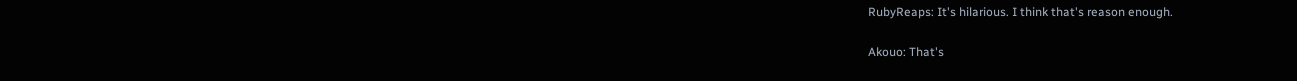RubyReaps: It's hilarious. I think that's reason enough.

Akouo: That's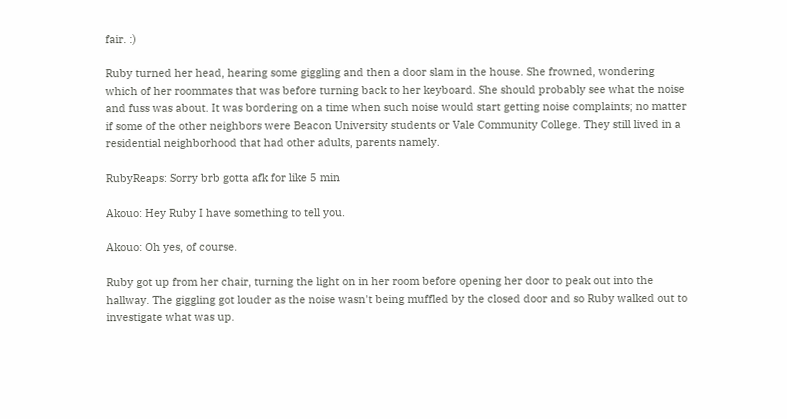fair. :)

Ruby turned her head, hearing some giggling and then a door slam in the house. She frowned, wondering which of her roommates that was before turning back to her keyboard. She should probably see what the noise and fuss was about. It was bordering on a time when such noise would start getting noise complaints; no matter if some of the other neighbors were Beacon University students or Vale Community College. They still lived in a residential neighborhood that had other adults, parents namely.

RubyReaps: Sorry brb gotta afk for like 5 min

Akouo: Hey Ruby I have something to tell you.

Akouo: Oh yes, of course.

Ruby got up from her chair, turning the light on in her room before opening her door to peak out into the hallway. The giggling got louder as the noise wasn't being muffled by the closed door and so Ruby walked out to investigate what was up.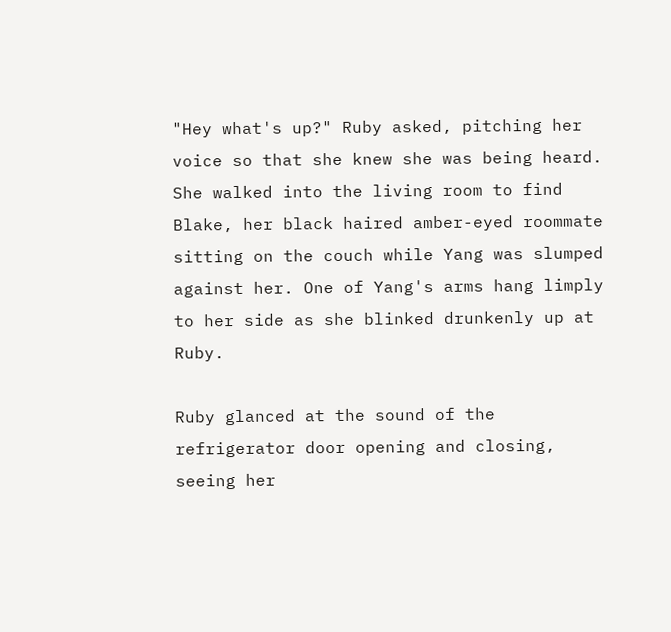"Hey what's up?" Ruby asked, pitching her voice so that she knew she was being heard. She walked into the living room to find Blake, her black haired amber-eyed roommate sitting on the couch while Yang was slumped against her. One of Yang's arms hang limply to her side as she blinked drunkenly up at Ruby.

Ruby glanced at the sound of the refrigerator door opening and closing, seeing her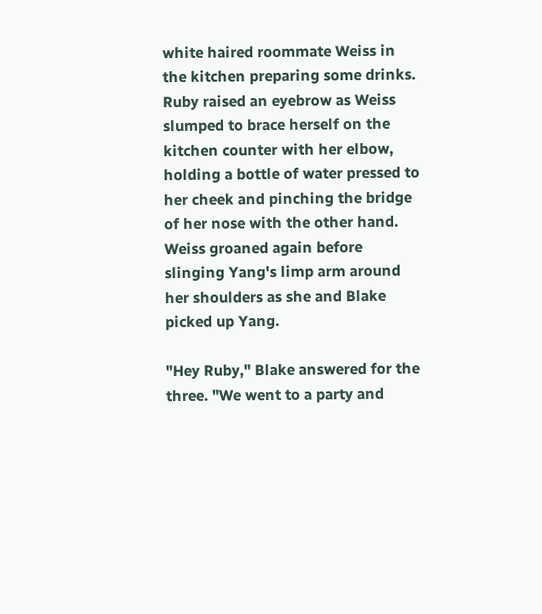white haired roommate Weiss in the kitchen preparing some drinks. Ruby raised an eyebrow as Weiss slumped to brace herself on the kitchen counter with her elbow, holding a bottle of water pressed to her cheek and pinching the bridge of her nose with the other hand. Weiss groaned again before slinging Yang's limp arm around her shoulders as she and Blake picked up Yang.

"Hey Ruby," Blake answered for the three. "We went to a party and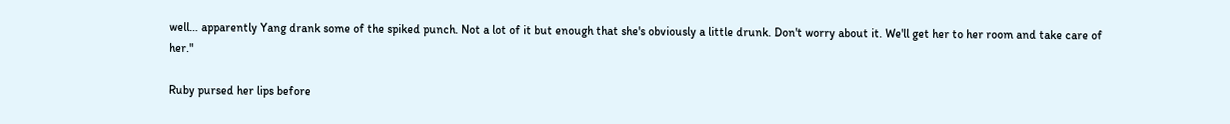well… apparently Yang drank some of the spiked punch. Not a lot of it but enough that she's obviously a little drunk. Don't worry about it. We'll get her to her room and take care of her."

Ruby pursed her lips before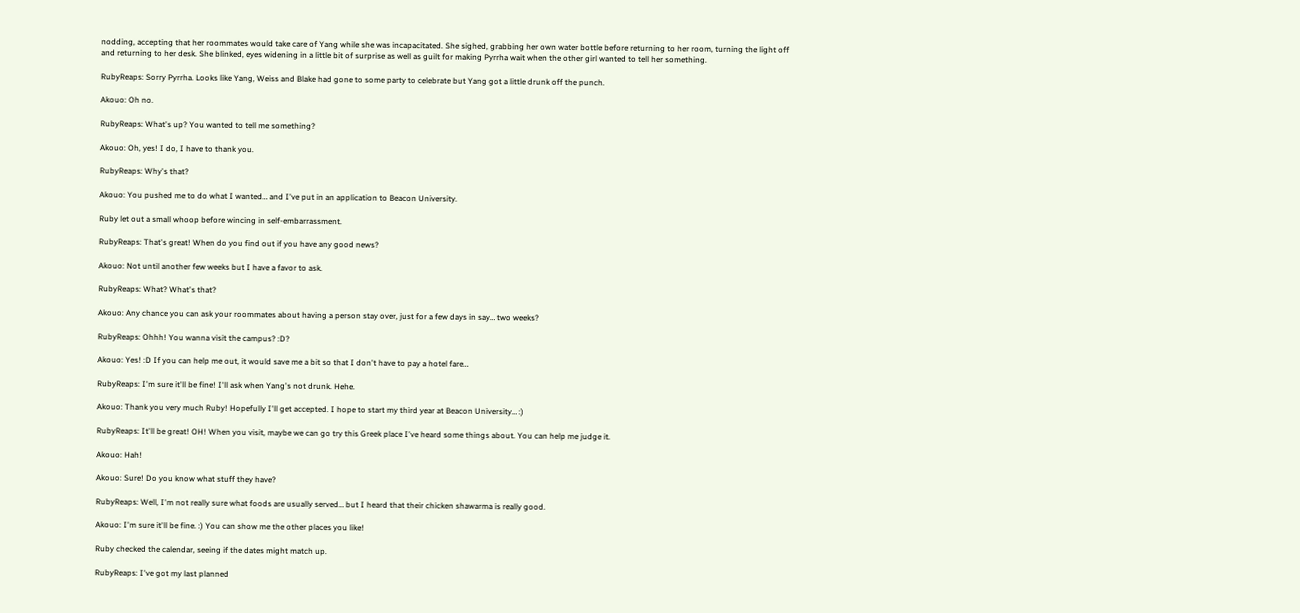nodding, accepting that her roommates would take care of Yang while she was incapacitated. She sighed, grabbing her own water bottle before returning to her room, turning the light off and returning to her desk. She blinked, eyes widening in a little bit of surprise as well as guilt for making Pyrrha wait when the other girl wanted to tell her something.

RubyReaps: Sorry Pyrrha. Looks like Yang, Weiss and Blake had gone to some party to celebrate but Yang got a little drunk off the punch.

Akouo: Oh no.

RubyReaps: What's up? You wanted to tell me something?

Akouo: Oh, yes! I do, I have to thank you.

RubyReaps: Why's that?

Akouo: You pushed me to do what I wanted… and I've put in an application to Beacon University.

Ruby let out a small whoop before wincing in self-embarrassment.

RubyReaps: That's great! When do you find out if you have any good news?

Akouo: Not until another few weeks but I have a favor to ask.

RubyReaps: What? What's that?

Akouo: Any chance you can ask your roommates about having a person stay over, just for a few days in say… two weeks?

RubyReaps: Ohhh! You wanna visit the campus? :D?

Akouo: Yes! :D If you can help me out, it would save me a bit so that I don't have to pay a hotel fare…

RubyReaps: I'm sure it'll be fine! I'll ask when Yang's not drunk. Hehe.

Akouo: Thank you very much Ruby! Hopefully I'll get accepted. I hope to start my third year at Beacon University… :)

RubyReaps: It'll be great! OH! When you visit, maybe we can go try this Greek place I've heard some things about. You can help me judge it.

Akouo: Hah!

Akouo: Sure! Do you know what stuff they have?

RubyReaps: Well, I'm not really sure what foods are usually served… but I heard that their chicken shawarma is really good.

Akouo: I'm sure it'll be fine. :) You can show me the other places you like!

Ruby checked the calendar, seeing if the dates might match up.

RubyReaps: I've got my last planned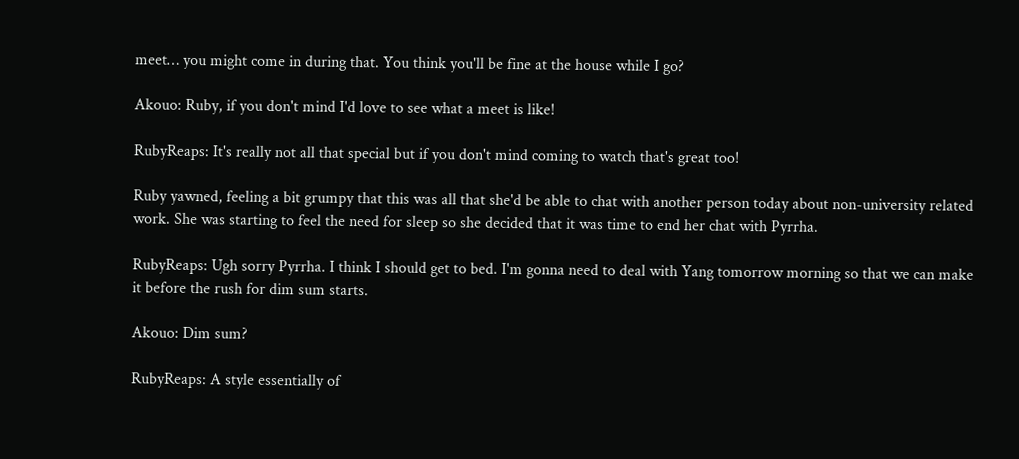meet… you might come in during that. You think you'll be fine at the house while I go?

Akouo: Ruby, if you don't mind I'd love to see what a meet is like!

RubyReaps: It's really not all that special but if you don't mind coming to watch that's great too!

Ruby yawned, feeling a bit grumpy that this was all that she'd be able to chat with another person today about non-university related work. She was starting to feel the need for sleep so she decided that it was time to end her chat with Pyrrha.

RubyReaps: Ugh sorry Pyrrha. I think I should get to bed. I'm gonna need to deal with Yang tomorrow morning so that we can make it before the rush for dim sum starts.

Akouo: Dim sum?

RubyReaps: A style essentially of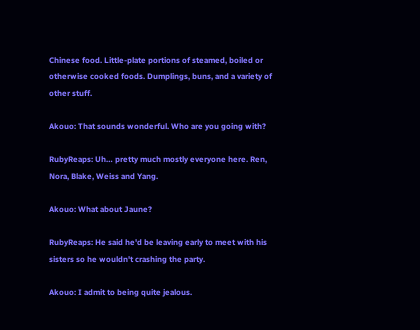Chinese food. Little-plate portions of steamed, boiled or otherwise cooked foods. Dumplings, buns, and a variety of other stuff.

Akouo: That sounds wonderful. Who are you going with?

RubyReaps: Uh… pretty much mostly everyone here. Ren, Nora, Blake, Weiss and Yang.

Akouo: What about Jaune?

RubyReaps: He said he'd be leaving early to meet with his sisters so he wouldn't crashing the party.

Akouo: I admit to being quite jealous.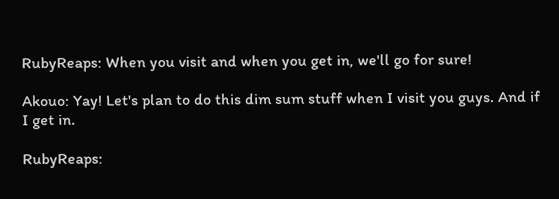RubyReaps: When you visit and when you get in, we'll go for sure!

Akouo: Yay! Let's plan to do this dim sum stuff when I visit you guys. And if I get in.

RubyReaps: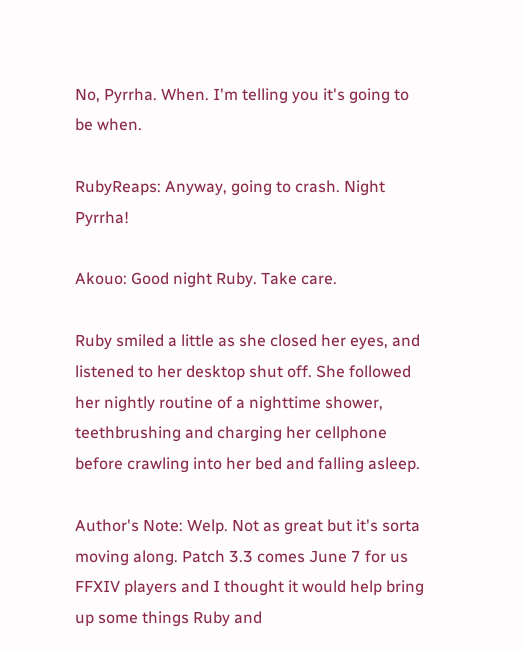No, Pyrrha. When. I'm telling you it's going to be when.

RubyReaps: Anyway, going to crash. Night Pyrrha!

Akouo: Good night Ruby. Take care.

Ruby smiled a little as she closed her eyes, and listened to her desktop shut off. She followed her nightly routine of a nighttime shower, teethbrushing and charging her cellphone before crawling into her bed and falling asleep.

Author's Note: Welp. Not as great but it's sorta moving along. Patch 3.3 comes June 7 for us FFXIV players and I thought it would help bring up some things Ruby and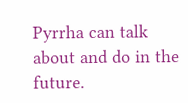Pyrrha can talk about and do in the future.